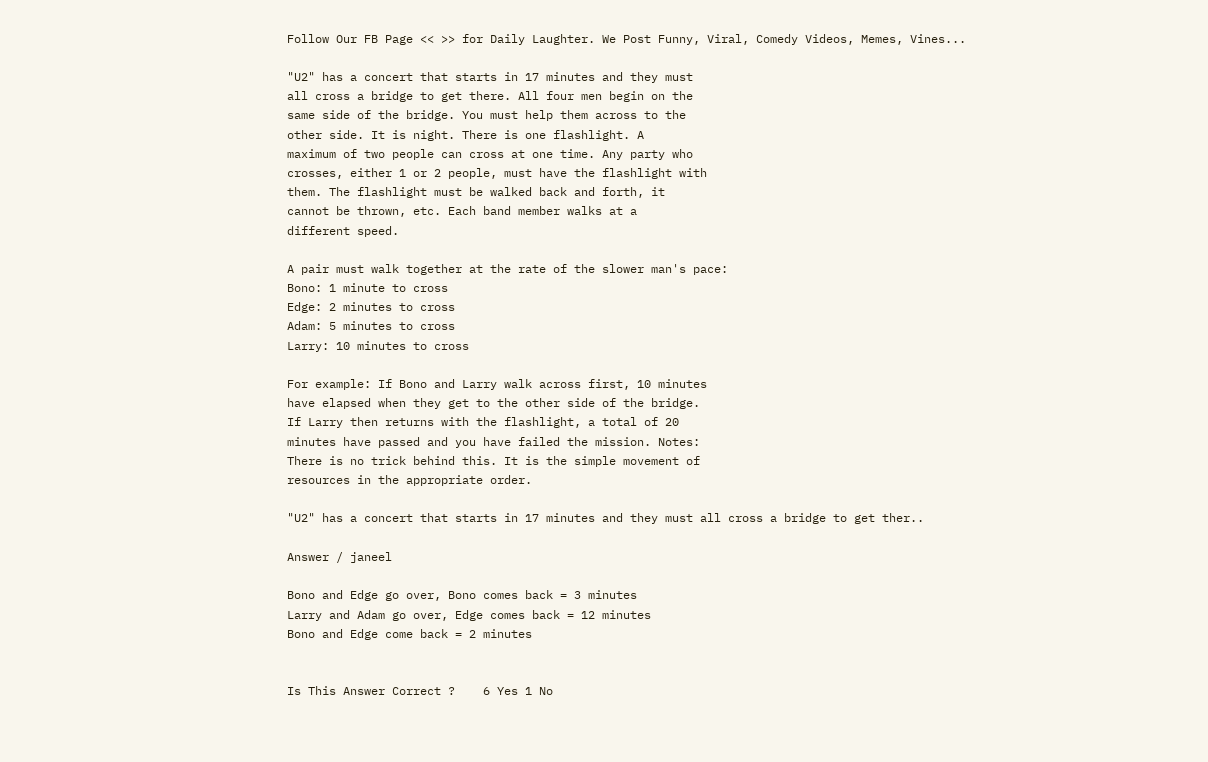Follow Our FB Page << >> for Daily Laughter. We Post Funny, Viral, Comedy Videos, Memes, Vines...

"U2" has a concert that starts in 17 minutes and they must
all cross a bridge to get there. All four men begin on the
same side of the bridge. You must help them across to the
other side. It is night. There is one flashlight. A
maximum of two people can cross at one time. Any party who
crosses, either 1 or 2 people, must have the flashlight with
them. The flashlight must be walked back and forth, it
cannot be thrown, etc. Each band member walks at a
different speed.

A pair must walk together at the rate of the slower man's pace:
Bono: 1 minute to cross
Edge: 2 minutes to cross
Adam: 5 minutes to cross
Larry: 10 minutes to cross

For example: If Bono and Larry walk across first, 10 minutes
have elapsed when they get to the other side of the bridge.
If Larry then returns with the flashlight, a total of 20
minutes have passed and you have failed the mission. Notes:
There is no trick behind this. It is the simple movement of
resources in the appropriate order.

"U2" has a concert that starts in 17 minutes and they must all cross a bridge to get ther..

Answer / janeel

Bono and Edge go over, Bono comes back = 3 minutes
Larry and Adam go over, Edge comes back = 12 minutes
Bono and Edge come back = 2 minutes


Is This Answer Correct ?    6 Yes 1 No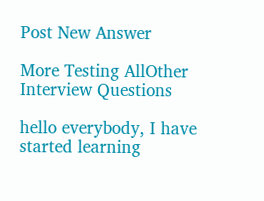Post New Answer

More Testing AllOther Interview Questions

hello everybody, I have started learning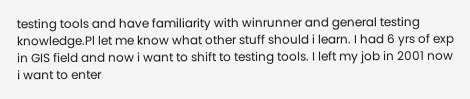testing tools and have familiarity with winrunner and general testing knowledge.Pl let me know what other stuff should i learn. I had 6 yrs of exp in GIS field and now i want to shift to testing tools. I left my job in 2001 now i want to enter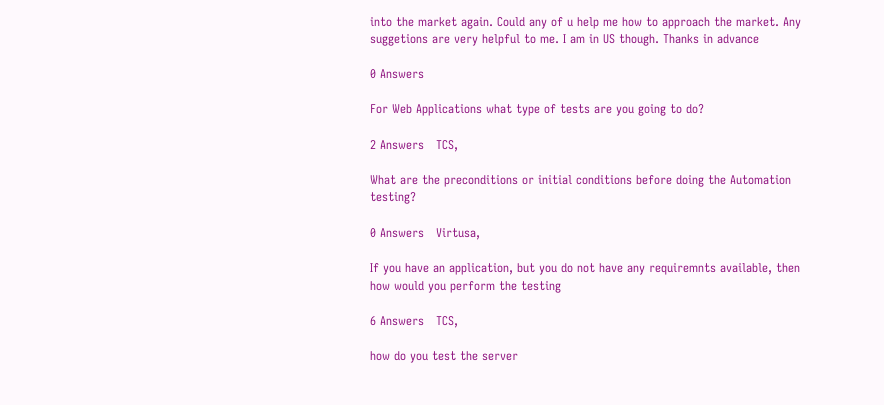into the market again. Could any of u help me how to approach the market. Any suggetions are very helpful to me. I am in US though. Thanks in advance

0 Answers

For Web Applications what type of tests are you going to do?

2 Answers   TCS,

What are the preconditions or initial conditions before doing the Automation testing?

0 Answers   Virtusa,

If you have an application, but you do not have any requiremnts available, then how would you perform the testing

6 Answers   TCS,

how do you test the server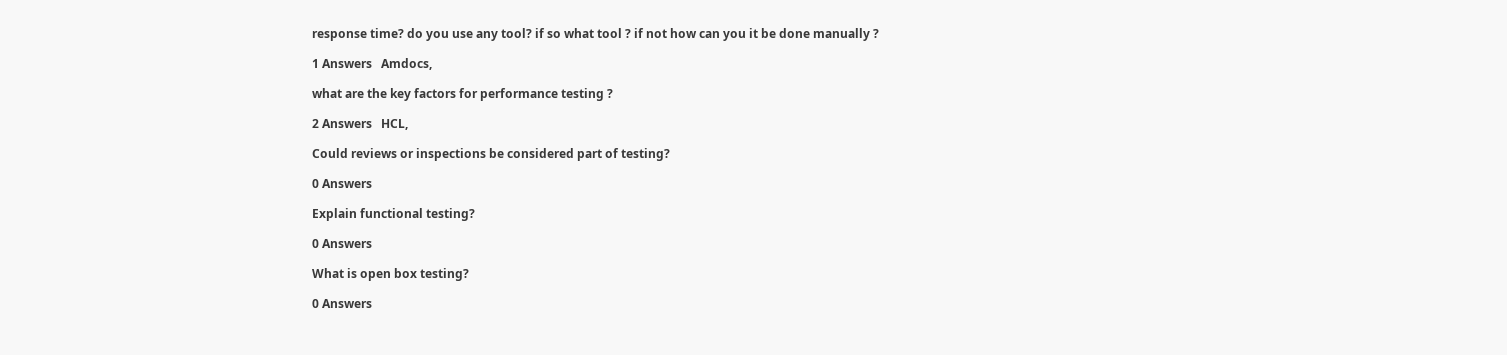response time? do you use any tool? if so what tool ? if not how can you it be done manually ?

1 Answers   Amdocs,

what are the key factors for performance testing ?

2 Answers   HCL,

Could reviews or inspections be considered part of testing?

0 Answers

Explain functional testing?

0 Answers

What is open box testing?

0 Answers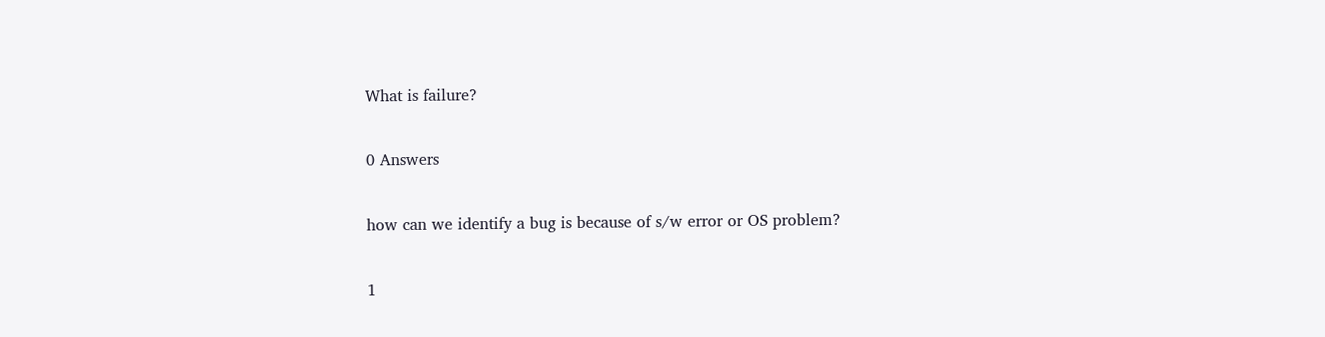What is failure?

0 Answers

how can we identify a bug is because of s/w error or OS problem?

1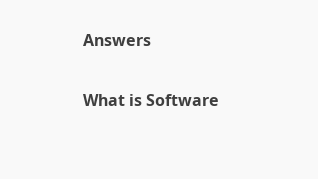Answers

What is Software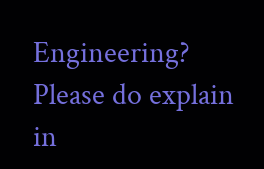Engineering? Please do explain in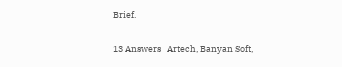Brief.

13 Answers   Artech, Banyan Soft,